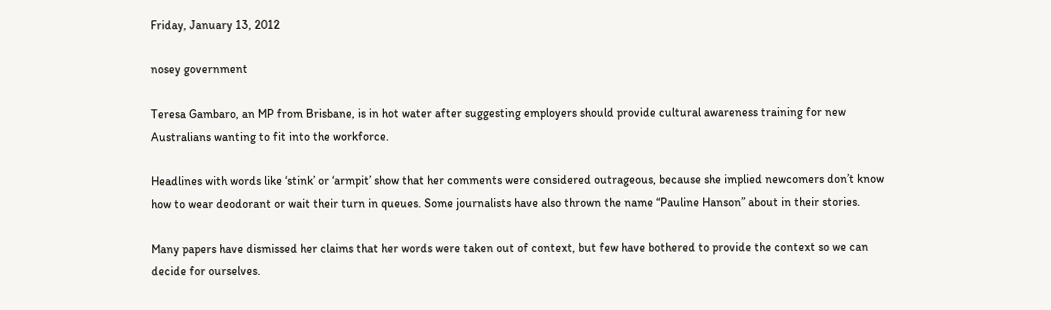Friday, January 13, 2012

nosey government

Teresa Gambaro, an MP from Brisbane, is in hot water after suggesting employers should provide cultural awareness training for new Australians wanting to fit into the workforce.

Headlines with words like ‘stink’ or ‘armpit’ show that her comments were considered outrageous, because she implied newcomers don’t know how to wear deodorant or wait their turn in queues. Some journalists have also thrown the name “Pauline Hanson” about in their stories.

Many papers have dismissed her claims that her words were taken out of context, but few have bothered to provide the context so we can decide for ourselves.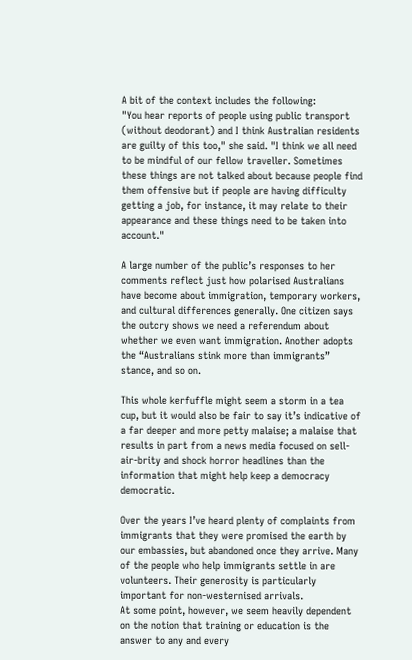A bit of the context includes the following:
"You hear reports of people using public transport (without deodorant) and I think Australian residents are guilty of this too," she said. "I think we all need to be mindful of our fellow traveller. Sometimes these things are not talked about because people find them offensive but if people are having difficulty getting a job, for instance, it may relate to their appearance and these things need to be taken into account."

A large number of the public’s responses to her comments reflect just how polarised Australians have become about immigration, temporary workers, and cultural differences generally. One citizen says the outcry shows we need a referendum about whether we even want immigration. Another adopts the “Australians stink more than immigrants” stance, and so on.

This whole kerfuffle might seem a storm in a tea cup, but it would also be fair to say it’s indicative of a far deeper and more petty malaise; a malaise that results in part from a news media focused on sell-air-brity and shock horror headlines than the information that might help keep a democracy democratic.

Over the years I’ve heard plenty of complaints from immigrants that they were promised the earth by our embassies, but abandoned once they arrive. Many of the people who help immigrants settle in are volunteers. Their generosity is particularly important for non-westernised arrivals.
At some point, however, we seem heavily dependent on the notion that training or education is the answer to any and every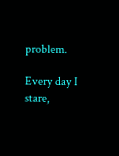problem.

Every day I stare,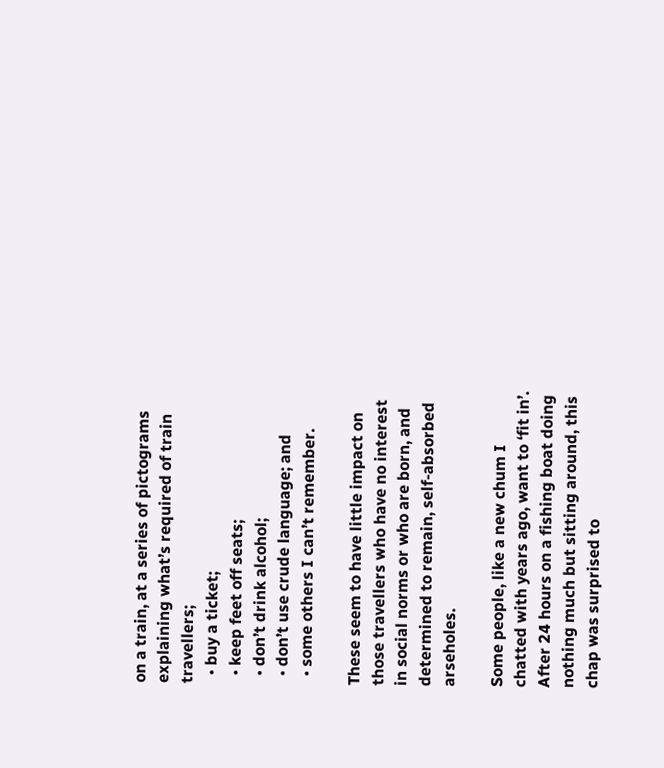on a train, at a series of pictograms explaining what’s required of train travellers;
  • buy a ticket;
  • keep feet off seats;
  • don’t drink alcohol;
  • don’t use crude language; and
  • some others I can’t remember.

These seem to have little impact on those travellers who have no interest in social norms or who are born, and determined to remain, self-absorbed arseholes.

Some people, like a new chum I chatted with years ago, want to ‘fit in’. After 24 hours on a fishing boat doing nothing much but sitting around, this chap was surprised to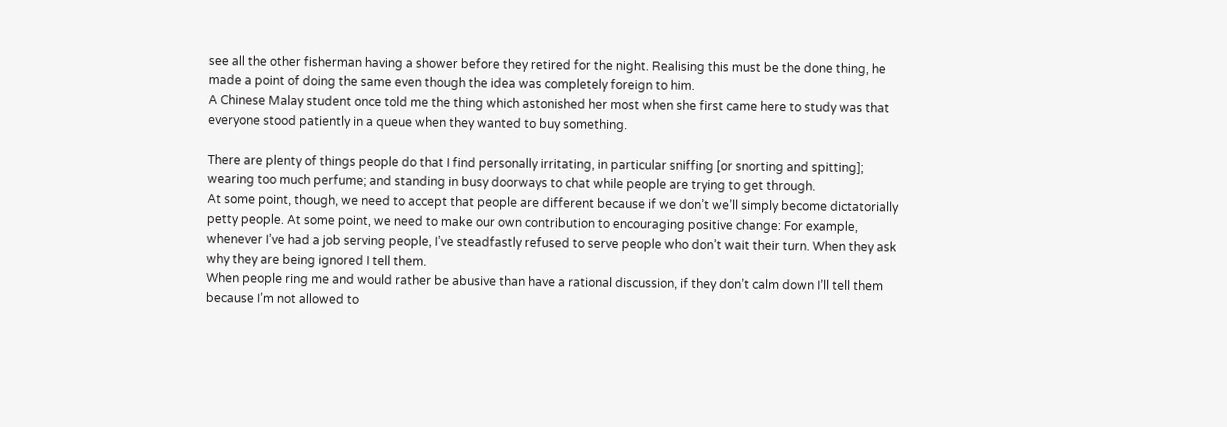see all the other fisherman having a shower before they retired for the night. Realising this must be the done thing, he made a point of doing the same even though the idea was completely foreign to him.
A Chinese Malay student once told me the thing which astonished her most when she first came here to study was that everyone stood patiently in a queue when they wanted to buy something.

There are plenty of things people do that I find personally irritating, in particular sniffing [or snorting and spitting]; wearing too much perfume; and standing in busy doorways to chat while people are trying to get through.
At some point, though, we need to accept that people are different because if we don’t we’ll simply become dictatorially petty people. At some point, we need to make our own contribution to encouraging positive change: For example, whenever I’ve had a job serving people, I’ve steadfastly refused to serve people who don’t wait their turn. When they ask why they are being ignored I tell them.
When people ring me and would rather be abusive than have a rational discussion, if they don’t calm down I’ll tell them because I’m not allowed to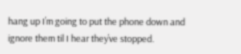hang up I’m going to put the phone down and ignore them til I hear they’ve stopped.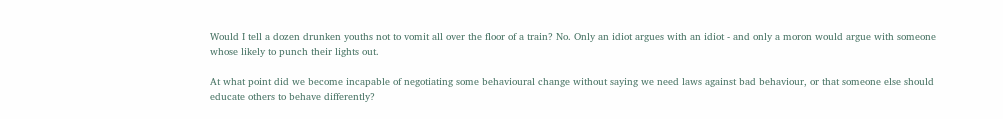Would I tell a dozen drunken youths not to vomit all over the floor of a train? No. Only an idiot argues with an idiot - and only a moron would argue with someone whose likely to punch their lights out.

At what point did we become incapable of negotiating some behavioural change without saying we need laws against bad behaviour, or that someone else should educate others to behave differently?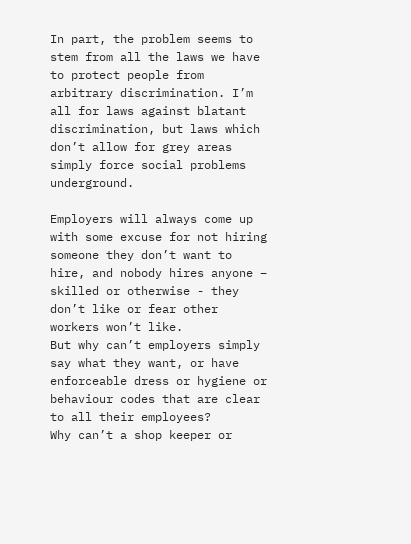In part, the problem seems to stem from all the laws we have to protect people from arbitrary discrimination. I’m all for laws against blatant discrimination, but laws which don’t allow for grey areas simply force social problems underground.

Employers will always come up with some excuse for not hiring someone they don’t want to hire, and nobody hires anyone – skilled or otherwise - they don’t like or fear other workers won’t like.
But why can’t employers simply say what they want, or have enforceable dress or hygiene or behaviour codes that are clear to all their employees?
Why can’t a shop keeper or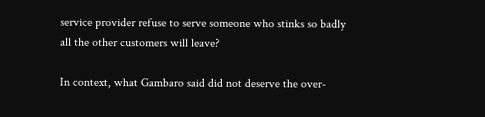service provider refuse to serve someone who stinks so badly all the other customers will leave?

In context, what Gambaro said did not deserve the over-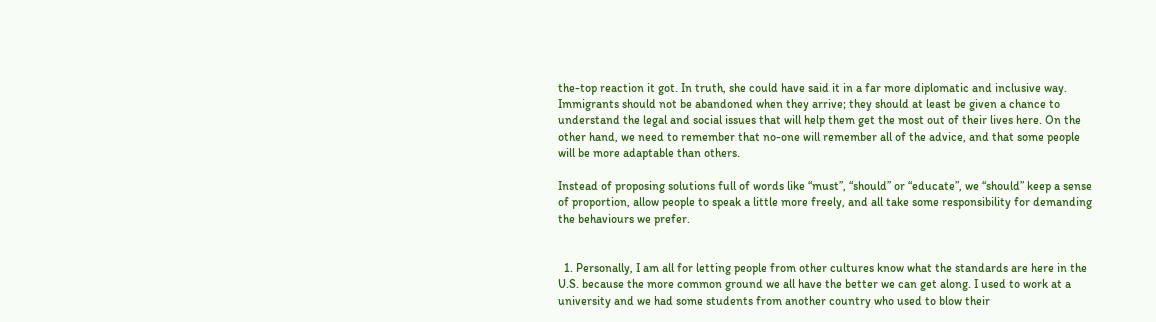the-top reaction it got. In truth, she could have said it in a far more diplomatic and inclusive way.
Immigrants should not be abandoned when they arrive; they should at least be given a chance to understand the legal and social issues that will help them get the most out of their lives here. On the other hand, we need to remember that no-one will remember all of the advice, and that some people will be more adaptable than others.

Instead of proposing solutions full of words like “must”, “should” or “educate”, we “should” keep a sense of proportion, allow people to speak a little more freely, and all take some responsibility for demanding the behaviours we prefer.


  1. Personally, I am all for letting people from other cultures know what the standards are here in the U.S. because the more common ground we all have the better we can get along. I used to work at a university and we had some students from another country who used to blow their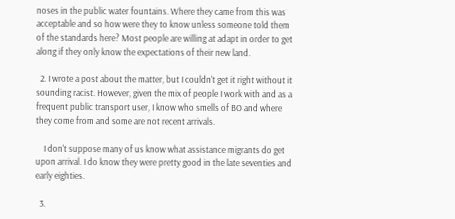noses in the public water fountains. Where they came from this was acceptable and so how were they to know unless someone told them of the standards here? Most people are willing at adapt in order to get along if they only know the expectations of their new land.

  2. I wrote a post about the matter, but I couldn't get it right without it sounding racist. However, given the mix of people I work with and as a frequent public transport user, I know who smells of BO and where they come from and some are not recent arrivals.

    I don't suppose many of us know what assistance migrants do get upon arrival. I do know they were pretty good in the late seventies and early eighties.

  3.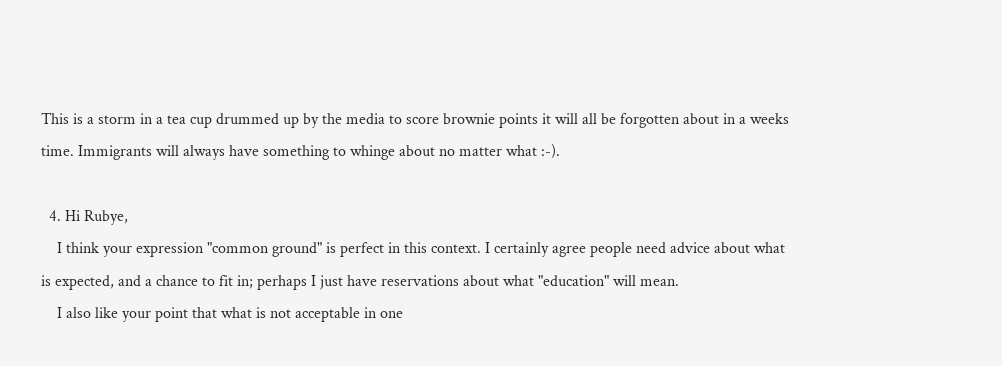This is a storm in a tea cup drummed up by the media to score brownie points it will all be forgotten about in a weeks time. Immigrants will always have something to whinge about no matter what :-).

  4. Hi Rubye,
    I think your expression "common ground" is perfect in this context. I certainly agree people need advice about what is expected, and a chance to fit in; perhaps I just have reservations about what "education" will mean.
    I also like your point that what is not acceptable in one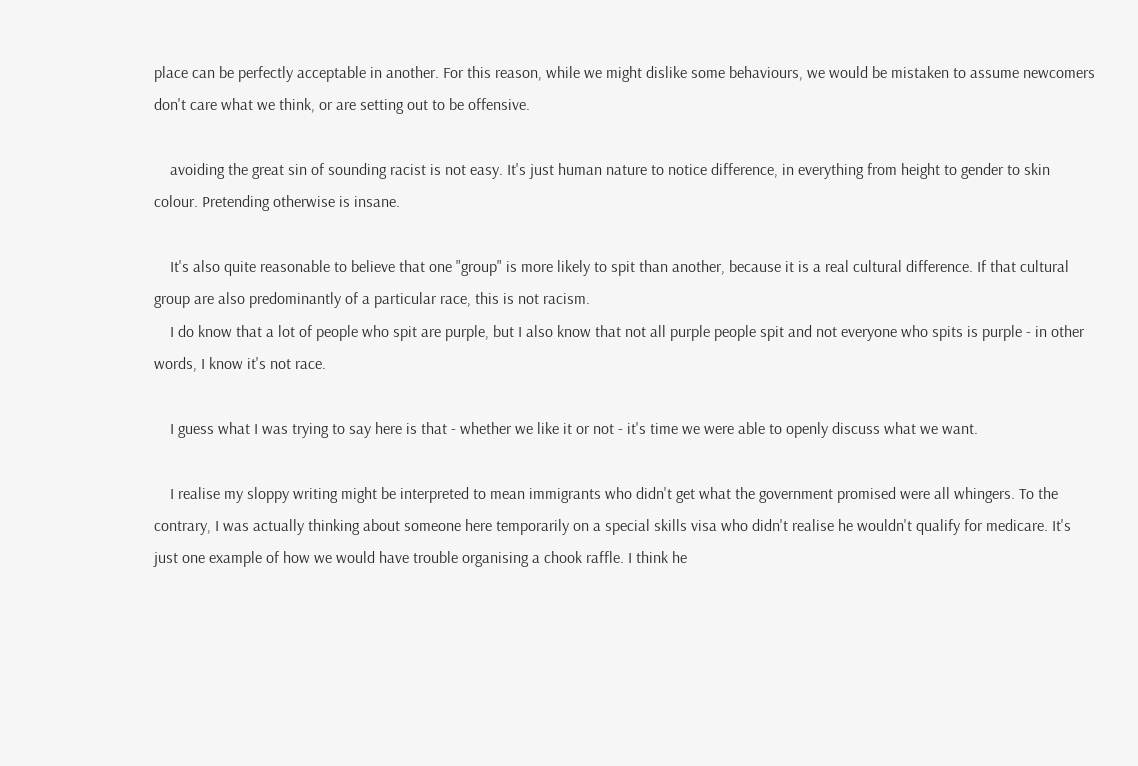place can be perfectly acceptable in another. For this reason, while we might dislike some behaviours, we would be mistaken to assume newcomers don't care what we think, or are setting out to be offensive.

    avoiding the great sin of sounding racist is not easy. It's just human nature to notice difference, in everything from height to gender to skin colour. Pretending otherwise is insane.

    It's also quite reasonable to believe that one "group" is more likely to spit than another, because it is a real cultural difference. If that cultural group are also predominantly of a particular race, this is not racism.
    I do know that a lot of people who spit are purple, but I also know that not all purple people spit and not everyone who spits is purple - in other words, I know it's not race.

    I guess what I was trying to say here is that - whether we like it or not - it's time we were able to openly discuss what we want.

    I realise my sloppy writing might be interpreted to mean immigrants who didn't get what the government promised were all whingers. To the contrary, I was actually thinking about someone here temporarily on a special skills visa who didn't realise he wouldn't qualify for medicare. It's just one example of how we would have trouble organising a chook raffle. I think he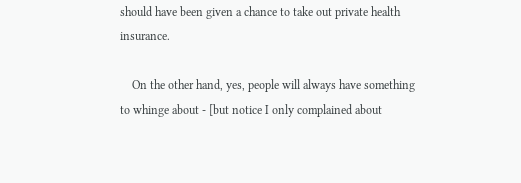should have been given a chance to take out private health insurance.

    On the other hand, yes, people will always have something to whinge about - [but notice I only complained about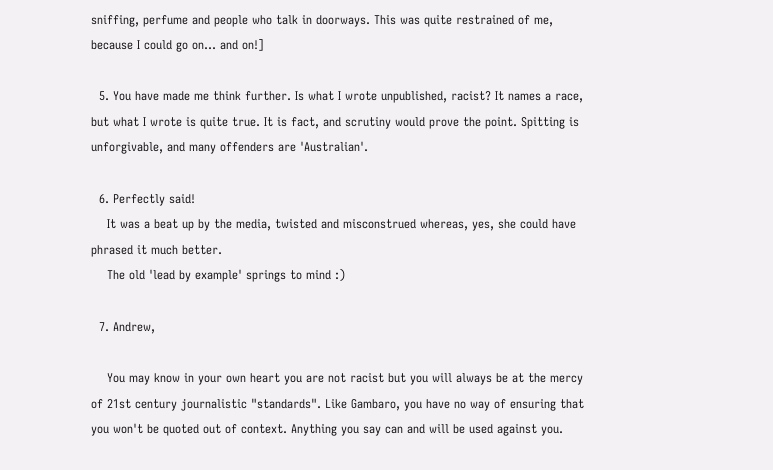sniffing, perfume and people who talk in doorways. This was quite restrained of me, because I could go on... and on!]

  5. You have made me think further. Is what I wrote unpublished, racist? It names a race, but what I wrote is quite true. It is fact, and scrutiny would prove the point. Spitting is unforgivable, and many offenders are 'Australian'.

  6. Perfectly said!
    It was a beat up by the media, twisted and misconstrued whereas, yes, she could have phrased it much better.
    The old 'lead by example' springs to mind :)

  7. Andrew,

    You may know in your own heart you are not racist but you will always be at the mercy of 21st century journalistic "standards". Like Gambaro, you have no way of ensuring that you won't be quoted out of context. Anything you say can and will be used against you.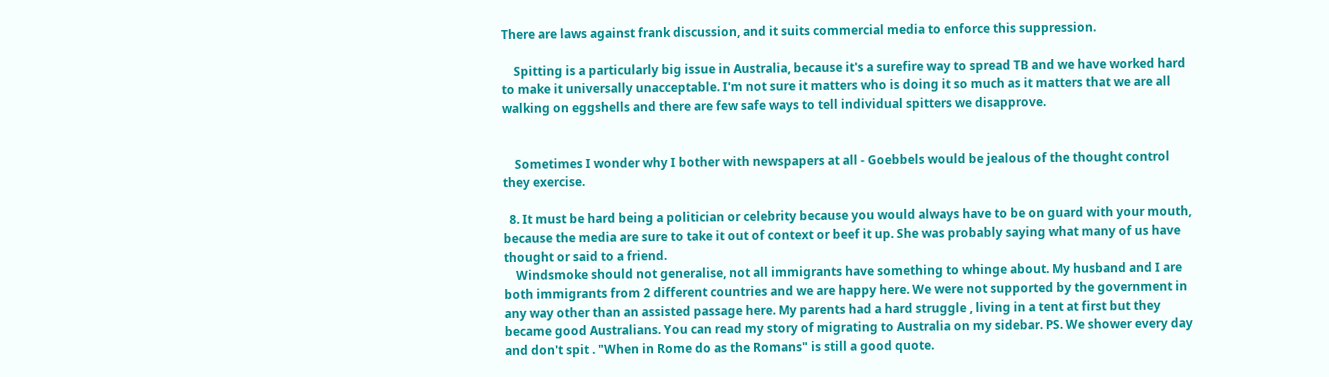There are laws against frank discussion, and it suits commercial media to enforce this suppression.

    Spitting is a particularly big issue in Australia, because it's a surefire way to spread TB and we have worked hard to make it universally unacceptable. I'm not sure it matters who is doing it so much as it matters that we are all walking on eggshells and there are few safe ways to tell individual spitters we disapprove.


    Sometimes I wonder why I bother with newspapers at all - Goebbels would be jealous of the thought control they exercise.

  8. It must be hard being a politician or celebrity because you would always have to be on guard with your mouth, because the media are sure to take it out of context or beef it up. She was probably saying what many of us have thought or said to a friend.
    Windsmoke should not generalise, not all immigrants have something to whinge about. My husband and I are both immigrants from 2 different countries and we are happy here. We were not supported by the government in any way other than an assisted passage here. My parents had a hard struggle , living in a tent at first but they became good Australians. You can read my story of migrating to Australia on my sidebar. PS. We shower every day and don't spit . "When in Rome do as the Romans" is still a good quote.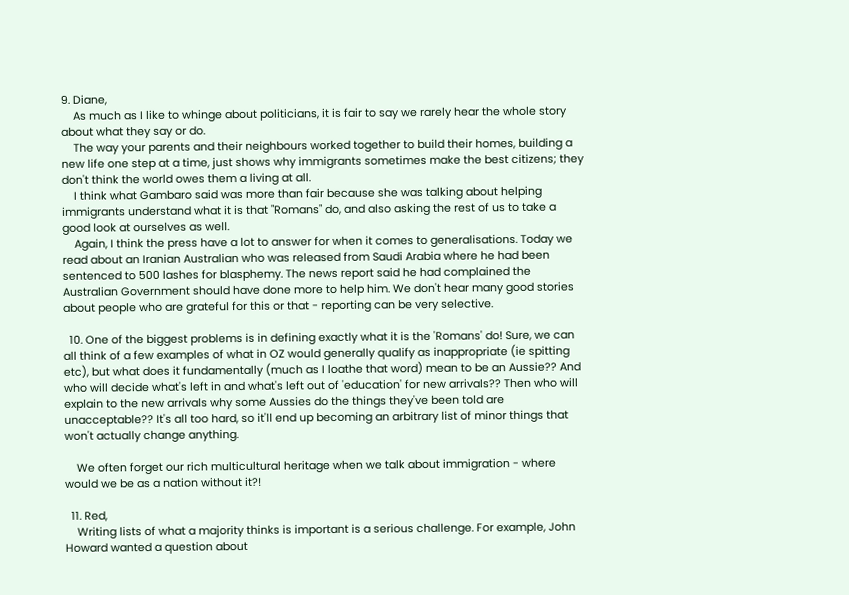9. Diane,
    As much as I like to whinge about politicians, it is fair to say we rarely hear the whole story about what they say or do.
    The way your parents and their neighbours worked together to build their homes, building a new life one step at a time, just shows why immigrants sometimes make the best citizens; they don't think the world owes them a living at all.
    I think what Gambaro said was more than fair because she was talking about helping immigrants understand what it is that "Romans" do, and also asking the rest of us to take a good look at ourselves as well.
    Again, I think the press have a lot to answer for when it comes to generalisations. Today we read about an Iranian Australian who was released from Saudi Arabia where he had been sentenced to 500 lashes for blasphemy. The news report said he had complained the Australian Government should have done more to help him. We don't hear many good stories about people who are grateful for this or that - reporting can be very selective.

  10. One of the biggest problems is in defining exactly what it is the 'Romans' do! Sure, we can all think of a few examples of what in OZ would generally qualify as inappropriate (ie spitting etc), but what does it fundamentally (much as I loathe that word) mean to be an Aussie?? And who will decide what's left in and what's left out of 'education' for new arrivals?? Then who will explain to the new arrivals why some Aussies do the things they've been told are unacceptable?? It's all too hard, so it'll end up becoming an arbitrary list of minor things that won't actually change anything.

    We often forget our rich multicultural heritage when we talk about immigration - where would we be as a nation without it?!

  11. Red,
    Writing lists of what a majority thinks is important is a serious challenge. For example, John Howard wanted a question about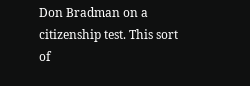Don Bradman on a citizenship test. This sort of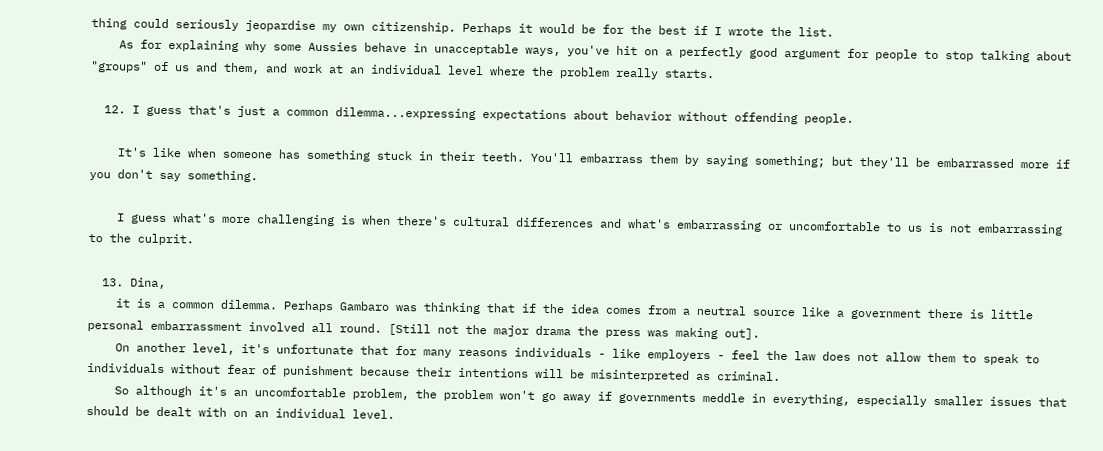thing could seriously jeopardise my own citizenship. Perhaps it would be for the best if I wrote the list.
    As for explaining why some Aussies behave in unacceptable ways, you've hit on a perfectly good argument for people to stop talking about "groups" of us and them, and work at an individual level where the problem really starts.

  12. I guess that's just a common dilemma...expressing expectations about behavior without offending people.

    It's like when someone has something stuck in their teeth. You'll embarrass them by saying something; but they'll be embarrassed more if you don't say something.

    I guess what's more challenging is when there's cultural differences and what's embarrassing or uncomfortable to us is not embarrassing to the culprit.

  13. Dina,
    it is a common dilemma. Perhaps Gambaro was thinking that if the idea comes from a neutral source like a government there is little personal embarrassment involved all round. [Still not the major drama the press was making out].
    On another level, it's unfortunate that for many reasons individuals - like employers - feel the law does not allow them to speak to individuals without fear of punishment because their intentions will be misinterpreted as criminal.
    So although it's an uncomfortable problem, the problem won't go away if governments meddle in everything, especially smaller issues that should be dealt with on an individual level.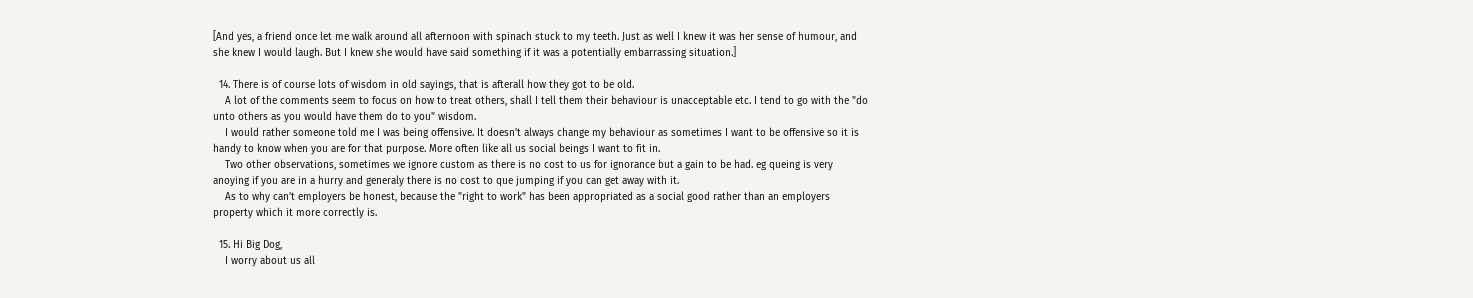[And yes, a friend once let me walk around all afternoon with spinach stuck to my teeth. Just as well I knew it was her sense of humour, and she knew I would laugh. But I knew she would have said something if it was a potentially embarrassing situation.]

  14. There is of course lots of wisdom in old sayings, that is afterall how they got to be old.
    A lot of the comments seem to focus on how to treat others, shall I tell them their behaviour is unacceptable etc. I tend to go with the "do unto others as you would have them do to you" wisdom.
    I would rather someone told me I was being offensive. It doesn't always change my behaviour as sometimes I want to be offensive so it is handy to know when you are for that purpose. More often like all us social beings I want to fit in.
    Two other observations, sometimes we ignore custom as there is no cost to us for ignorance but a gain to be had. eg queing is very anoying if you are in a hurry and generaly there is no cost to que jumping if you can get away with it.
    As to why can't employers be honest, because the "right to work" has been appropriated as a social good rather than an employers property which it more correctly is.

  15. Hi Big Dog,
    I worry about us all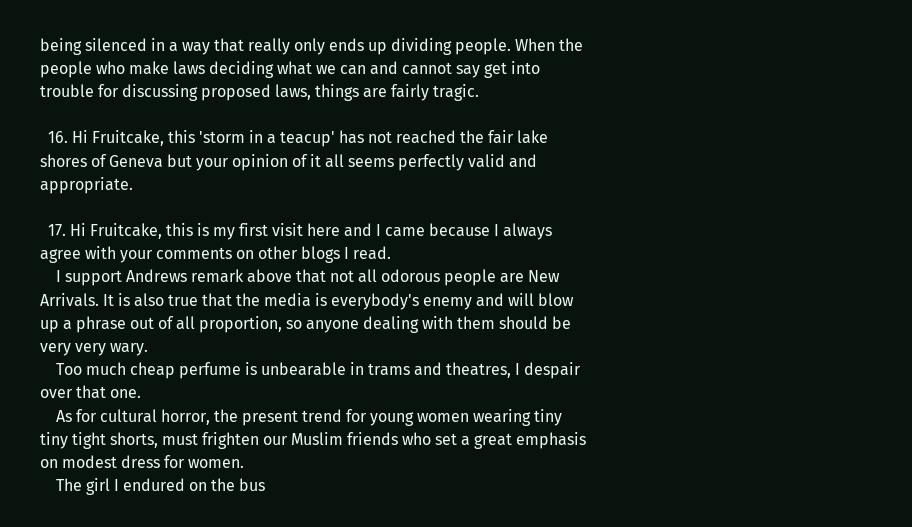being silenced in a way that really only ends up dividing people. When the people who make laws deciding what we can and cannot say get into trouble for discussing proposed laws, things are fairly tragic.

  16. Hi Fruitcake, this 'storm in a teacup' has not reached the fair lake shores of Geneva but your opinion of it all seems perfectly valid and appropriate.

  17. Hi Fruitcake, this is my first visit here and I came because I always agree with your comments on other blogs I read.
    I support Andrews remark above that not all odorous people are New Arrivals. It is also true that the media is everybody's enemy and will blow up a phrase out of all proportion, so anyone dealing with them should be very very wary.
    Too much cheap perfume is unbearable in trams and theatres, I despair over that one.
    As for cultural horror, the present trend for young women wearing tiny tiny tight shorts, must frighten our Muslim friends who set a great emphasis on modest dress for women.
    The girl I endured on the bus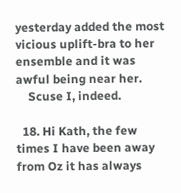yesterday added the most vicious uplift-bra to her ensemble and it was awful being near her.
    Scuse I, indeed.

  18. Hi Kath, the few times I have been away from Oz it has always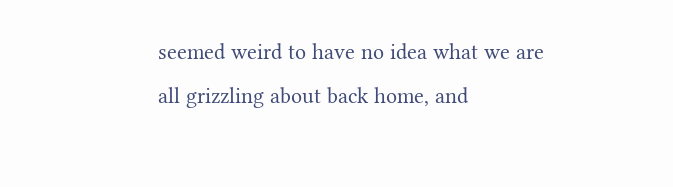seemed weird to have no idea what we are all grizzling about back home, and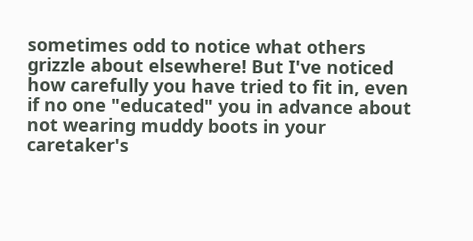sometimes odd to notice what others grizzle about elsewhere! But I've noticed how carefully you have tried to fit in, even if no one "educated" you in advance about not wearing muddy boots in your caretaker's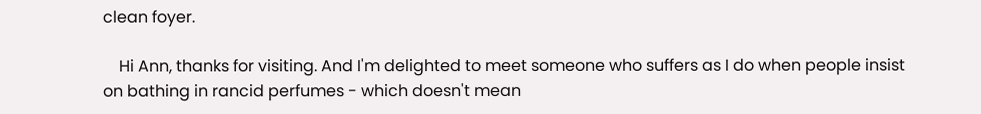clean foyer.

    Hi Ann, thanks for visiting. And I'm delighted to meet someone who suffers as I do when people insist on bathing in rancid perfumes - which doesn't mean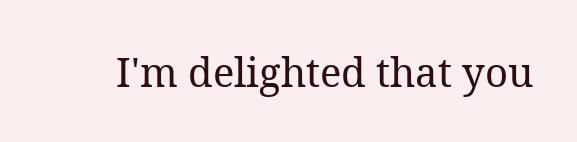I'm delighted that you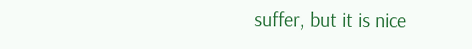suffer, but it is nice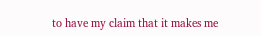to have my claim that it makes me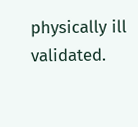physically ill validated.